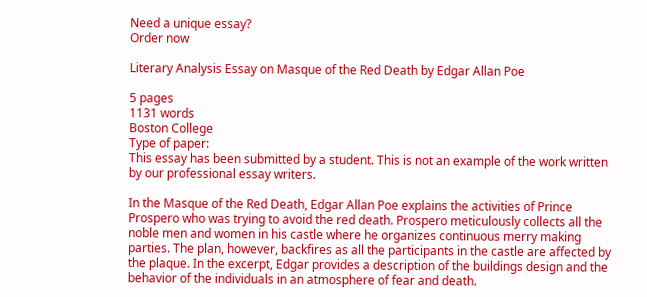Need a unique essay?
Order now

Literary Analysis Essay on Masque of the Red Death by Edgar Allan Poe

5 pages
1131 words
Boston College
Type of paper:
This essay has been submitted by a student. This is not an example of the work written by our professional essay writers.

In the Masque of the Red Death, Edgar Allan Poe explains the activities of Prince Prospero who was trying to avoid the red death. Prospero meticulously collects all the noble men and women in his castle where he organizes continuous merry making parties. The plan, however, backfires as all the participants in the castle are affected by the plaque. In the excerpt, Edgar provides a description of the buildings design and the behavior of the individuals in an atmosphere of fear and death.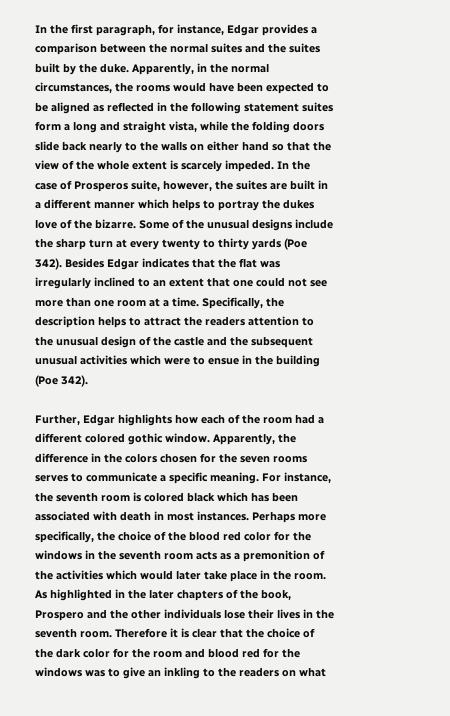In the first paragraph, for instance, Edgar provides a comparison between the normal suites and the suites built by the duke. Apparently, in the normal circumstances, the rooms would have been expected to be aligned as reflected in the following statement suites form a long and straight vista, while the folding doors slide back nearly to the walls on either hand so that the view of the whole extent is scarcely impeded. In the case of Prosperos suite, however, the suites are built in a different manner which helps to portray the dukes love of the bizarre. Some of the unusual designs include the sharp turn at every twenty to thirty yards (Poe 342). Besides Edgar indicates that the flat was irregularly inclined to an extent that one could not see more than one room at a time. Specifically, the description helps to attract the readers attention to the unusual design of the castle and the subsequent unusual activities which were to ensue in the building (Poe 342).

Further, Edgar highlights how each of the room had a different colored gothic window. Apparently, the difference in the colors chosen for the seven rooms serves to communicate a specific meaning. For instance, the seventh room is colored black which has been associated with death in most instances. Perhaps more specifically, the choice of the blood red color for the windows in the seventh room acts as a premonition of the activities which would later take place in the room. As highlighted in the later chapters of the book, Prospero and the other individuals lose their lives in the seventh room. Therefore it is clear that the choice of the dark color for the room and blood red for the windows was to give an inkling to the readers on what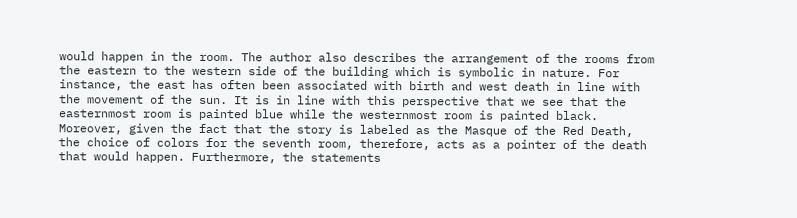would happen in the room. The author also describes the arrangement of the rooms from the eastern to the western side of the building which is symbolic in nature. For instance, the east has often been associated with birth and west death in line with the movement of the sun. It is in line with this perspective that we see that the easternmost room is painted blue while the westernmost room is painted black. Moreover, given the fact that the story is labeled as the Masque of the Red Death, the choice of colors for the seventh room, therefore, acts as a pointer of the death that would happen. Furthermore, the statements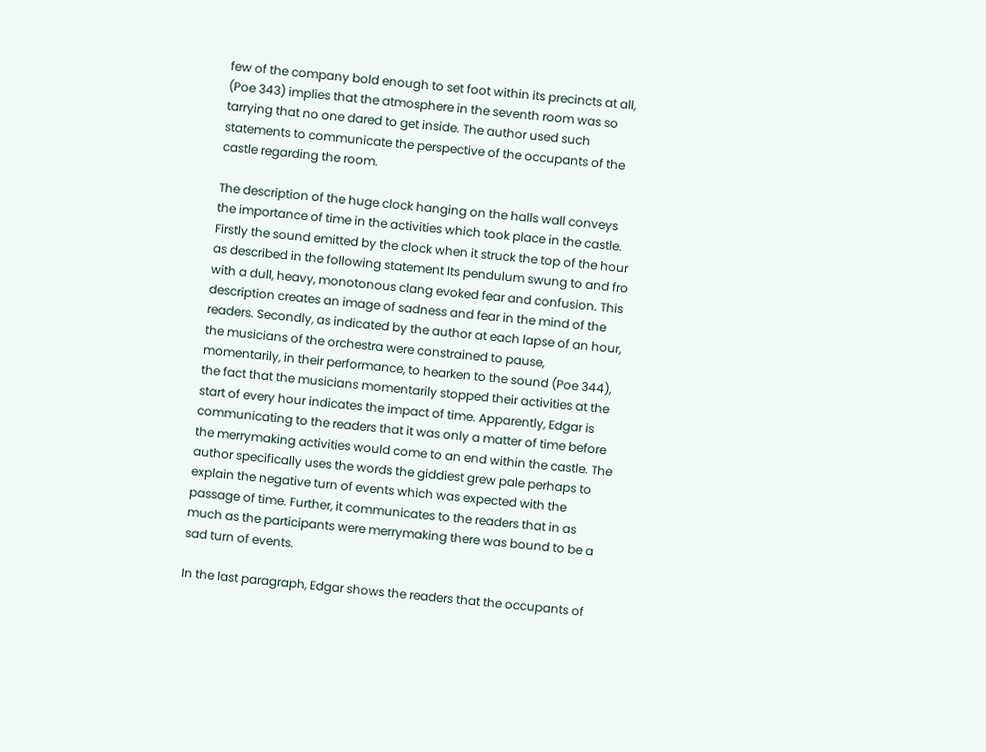few of the company bold enough to set foot within its precincts at all, (Poe 343) implies that the atmosphere in the seventh room was so tarrying that no one dared to get inside. The author used such statements to communicate the perspective of the occupants of the castle regarding the room.

The description of the huge clock hanging on the halls wall conveys the importance of time in the activities which took place in the castle. Firstly the sound emitted by the clock when it struck the top of the hour as described in the following statement Its pendulum swung to and fro with a dull, heavy, monotonous clang evoked fear and confusion. This description creates an image of sadness and fear in the mind of the readers. Secondly, as indicated by the author at each lapse of an hour, the musicians of the orchestra were constrained to pause, momentarily, in their performance, to hearken to the sound (Poe 344), the fact that the musicians momentarily stopped their activities at the start of every hour indicates the impact of time. Apparently, Edgar is communicating to the readers that it was only a matter of time before the merrymaking activities would come to an end within the castle. The author specifically uses the words the giddiest grew pale perhaps to explain the negative turn of events which was expected with the passage of time. Further, it communicates to the readers that in as much as the participants were merrymaking there was bound to be a sad turn of events.

In the last paragraph, Edgar shows the readers that the occupants of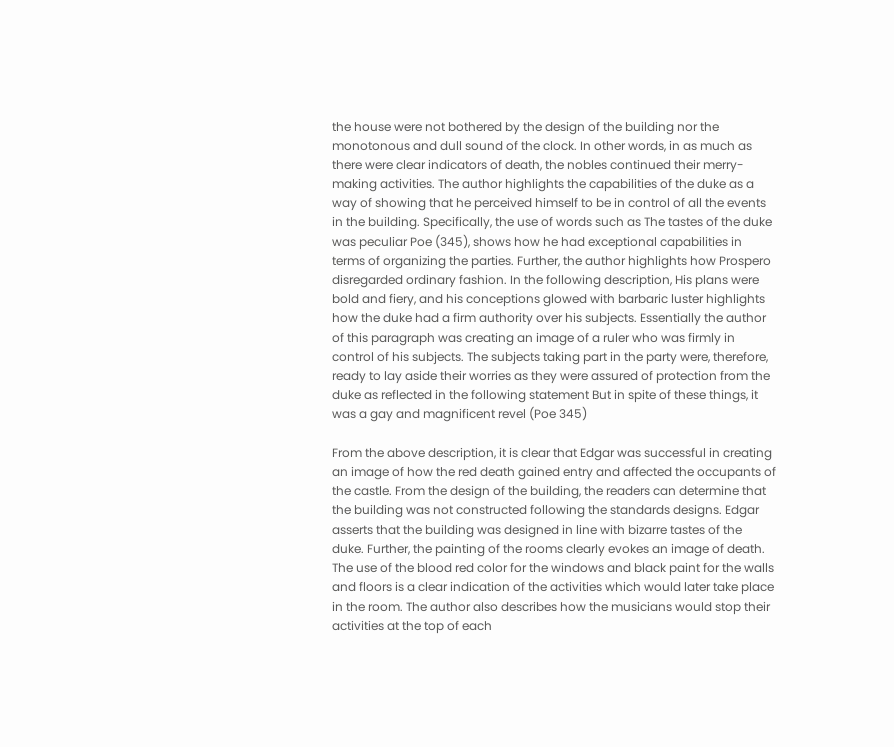the house were not bothered by the design of the building nor the monotonous and dull sound of the clock. In other words, in as much as there were clear indicators of death, the nobles continued their merry-making activities. The author highlights the capabilities of the duke as a way of showing that he perceived himself to be in control of all the events in the building. Specifically, the use of words such as The tastes of the duke was peculiar Poe (345), shows how he had exceptional capabilities in terms of organizing the parties. Further, the author highlights how Prospero disregarded ordinary fashion. In the following description, His plans were bold and fiery, and his conceptions glowed with barbaric luster highlights how the duke had a firm authority over his subjects. Essentially the author of this paragraph was creating an image of a ruler who was firmly in control of his subjects. The subjects taking part in the party were, therefore, ready to lay aside their worries as they were assured of protection from the duke as reflected in the following statement But in spite of these things, it was a gay and magnificent revel (Poe 345)

From the above description, it is clear that Edgar was successful in creating an image of how the red death gained entry and affected the occupants of the castle. From the design of the building, the readers can determine that the building was not constructed following the standards designs. Edgar asserts that the building was designed in line with bizarre tastes of the duke. Further, the painting of the rooms clearly evokes an image of death. The use of the blood red color for the windows and black paint for the walls and floors is a clear indication of the activities which would later take place in the room. The author also describes how the musicians would stop their activities at the top of each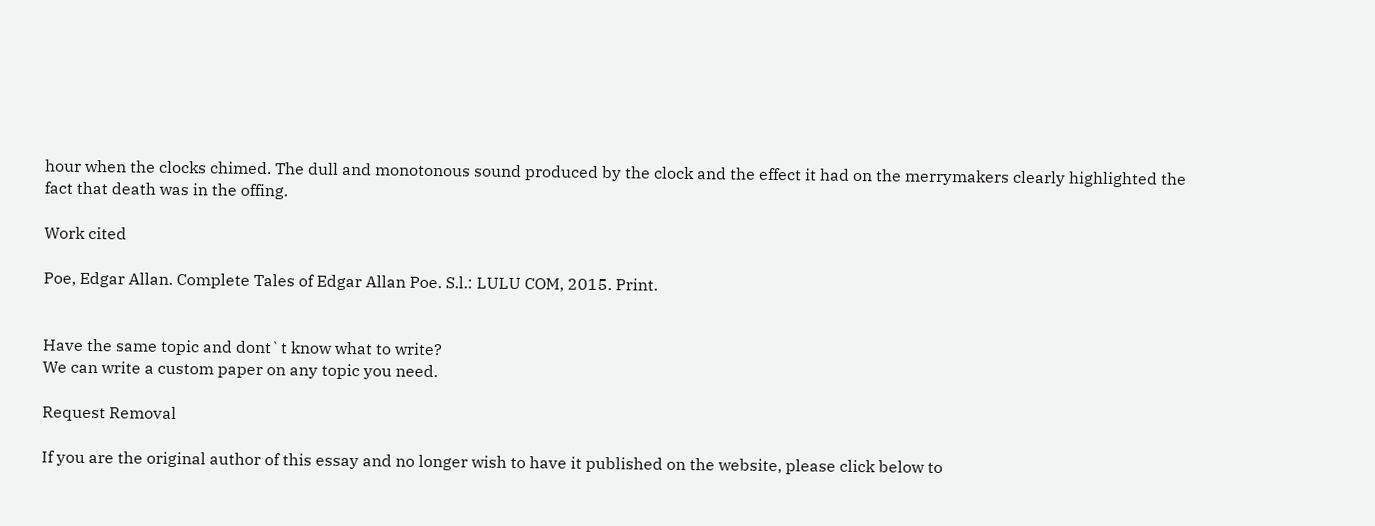hour when the clocks chimed. The dull and monotonous sound produced by the clock and the effect it had on the merrymakers clearly highlighted the fact that death was in the offing.

Work cited

Poe, Edgar Allan. Complete Tales of Edgar Allan Poe. S.l.: LULU COM, 2015. Print.


Have the same topic and dont`t know what to write?
We can write a custom paper on any topic you need.

Request Removal

If you are the original author of this essay and no longer wish to have it published on the website, please click below to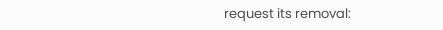request its removal: